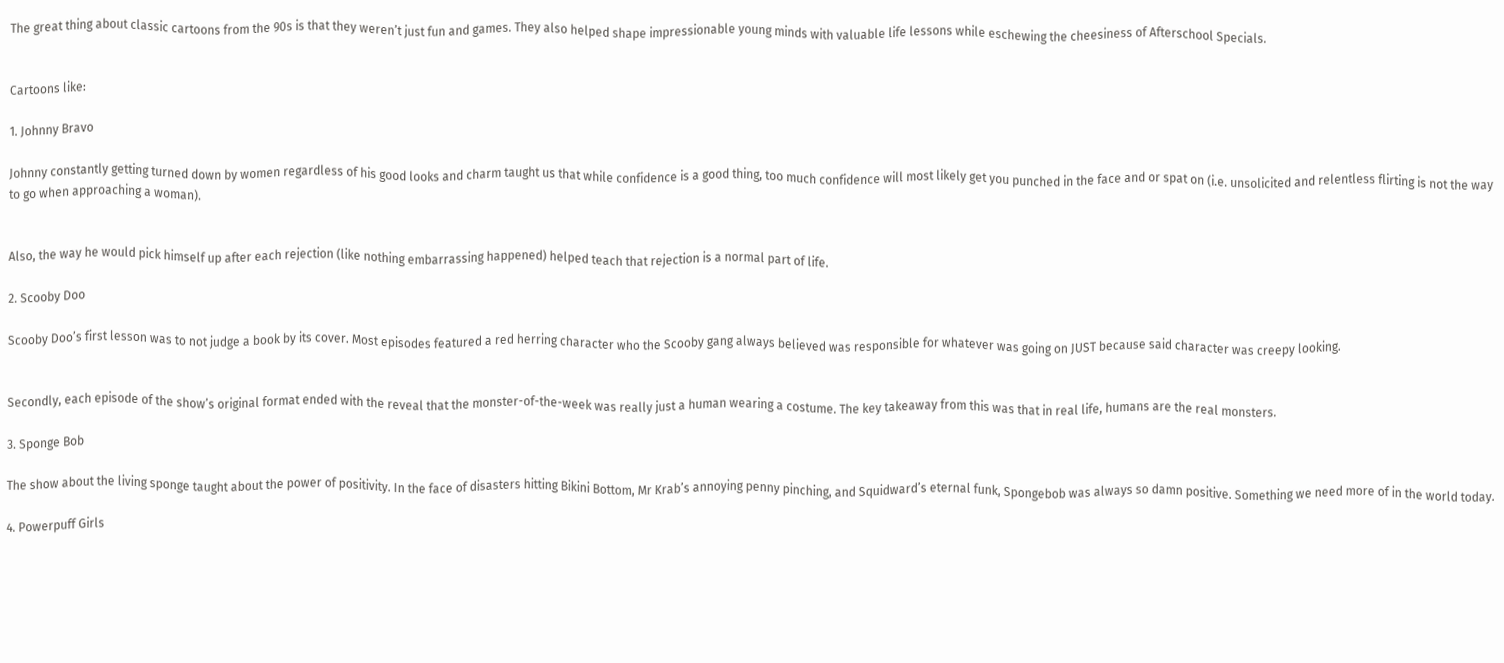The great thing about classic cartoons from the 90s is that they weren’t just fun and games. They also helped shape impressionable young minds with valuable life lessons while eschewing the cheesiness of Afterschool Specials.


Cartoons like:

1. Johnny Bravo

Johnny constantly getting turned down by women regardless of his good looks and charm taught us that while confidence is a good thing, too much confidence will most likely get you punched in the face and or spat on (i.e. unsolicited and relentless flirting is not the way to go when approaching a woman).


Also, the way he would pick himself up after each rejection (like nothing embarrassing happened) helped teach that rejection is a normal part of life.

2. Scooby Doo

Scooby Doo’s first lesson was to not judge a book by its cover. Most episodes featured a red herring character who the Scooby gang always believed was responsible for whatever was going on JUST because said character was creepy looking.


Secondly, each episode of the show’s original format ended with the reveal that the monster-of-the-week was really just a human wearing a costume. The key takeaway from this was that in real life, humans are the real monsters.

3. Sponge Bob

The show about the living sponge taught about the power of positivity. In the face of disasters hitting Bikini Bottom, Mr Krab’s annoying penny pinching, and Squidward’s eternal funk, Spongebob was always so damn positive. Something we need more of in the world today.

4. Powerpuff Girls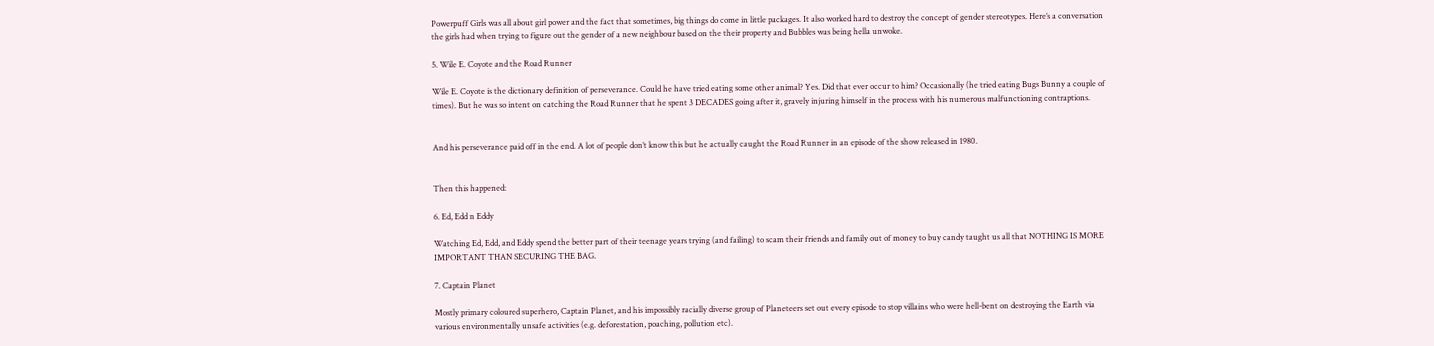Powerpuff Girls was all about girl power and the fact that sometimes, big things do come in little packages. It also worked hard to destroy the concept of gender stereotypes. Here’s a conversation the girls had when trying to figure out the gender of a new neighbour based on the their property and Bubbles was being hella unwoke.

5. Wile E. Coyote and the Road Runner

Wile E. Coyote is the dictionary definition of perseverance. Could he have tried eating some other animal? Yes. Did that ever occur to him? Occasionally (he tried eating Bugs Bunny a couple of times). But he was so intent on catching the Road Runner that he spent 3 DECADES going after it, gravely injuring himself in the process with his numerous malfunctioning contraptions.


And his perseverance paid off in the end. A lot of people don’t know this but he actually caught the Road Runner in an episode of the show released in 1980.


Then this happened:

6. Ed, Edd n Eddy

Watching Ed, Edd, and Eddy spend the better part of their teenage years trying (and failing) to scam their friends and family out of money to buy candy taught us all that NOTHING IS MORE IMPORTANT THAN SECURING THE BAG.

7. Captain Planet

Mostly primary coloured superhero, Captain Planet, and his impossibly racially diverse group of Planeteers set out every episode to stop villains who were hell-bent on destroying the Earth via various environmentally unsafe activities (e.g. deforestation, poaching, pollution etc).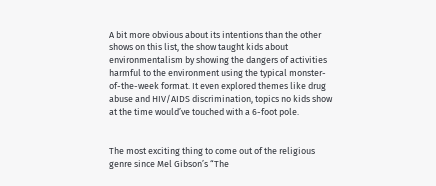A bit more obvious about its intentions than the other shows on this list, the show taught kids about environmentalism by showing the dangers of activities harmful to the environment using the typical monster-of-the-week format. It even explored themes like drug abuse and HIV/AIDS discrimination, topics no kids show at the time would’ve touched with a 6-foot pole.


The most exciting thing to come out of the religious genre since Mel Gibson’s “The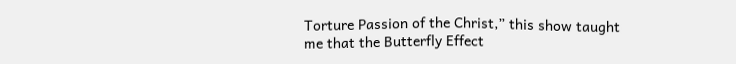Torture Passion of the Christ,” this show taught me that the Butterfly Effect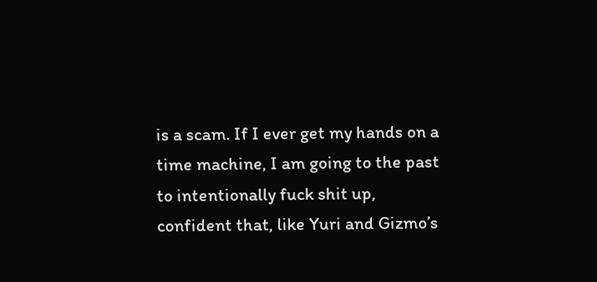is a scam. If I ever get my hands on a time machine, I am going to the past to intentionally fuck shit up, confident that, like Yuri and Gizmo’s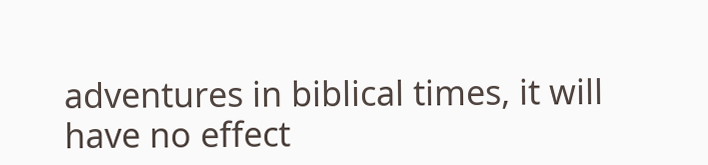adventures in biblical times, it will have no effect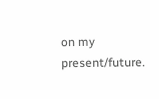on my present/future.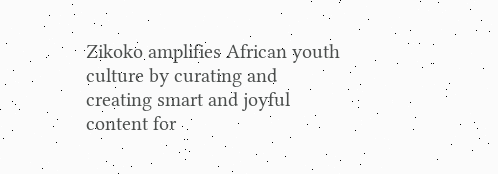Zikoko amplifies African youth culture by curating and creating smart and joyful content for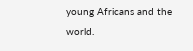young Africans and the world.